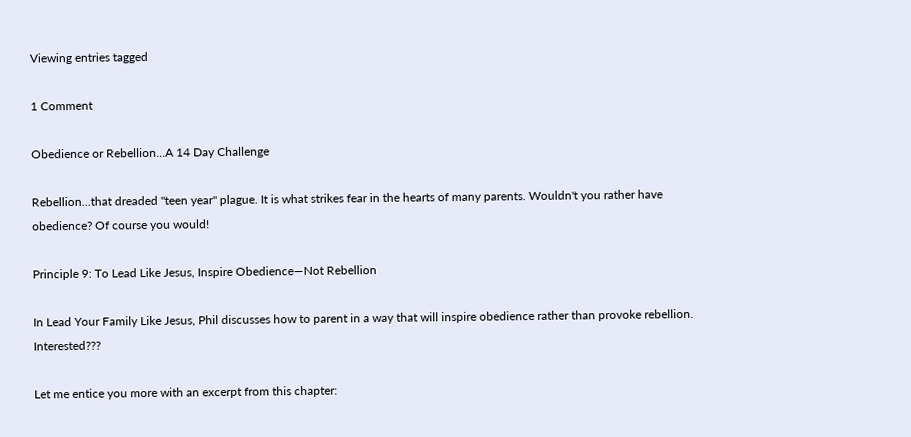Viewing entries tagged

1 Comment

Obedience or Rebellion...A 14 Day Challenge

Rebellion...that dreaded "teen year" plague. It is what strikes fear in the hearts of many parents. Wouldn't you rather have obedience? Of course you would!

Principle 9: To Lead Like Jesus, Inspire Obedience—Not Rebellion

In Lead Your Family Like Jesus, Phil discusses how to parent in a way that will inspire obedience rather than provoke rebellion. Interested???

Let me entice you more with an excerpt from this chapter: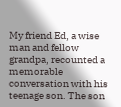My friend Ed, a wise man and fellow grandpa, recounted a memorable conversation with his teenage son. The son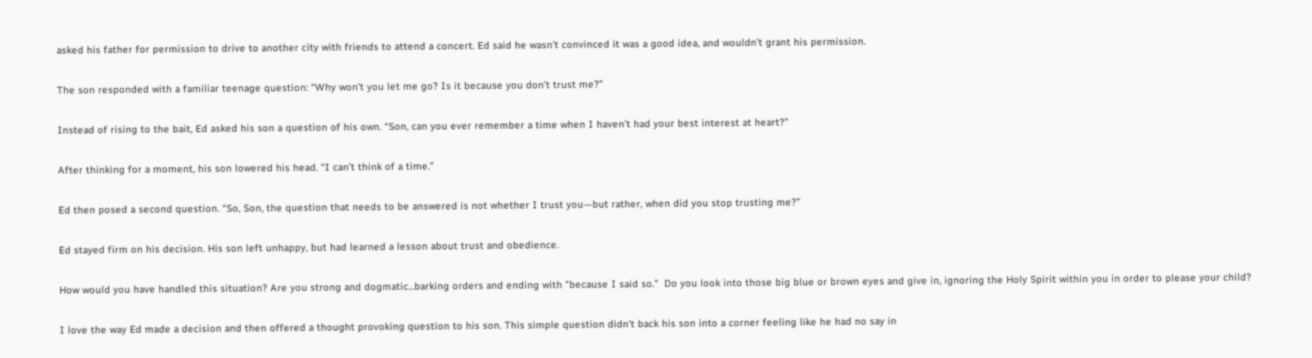asked his father for permission to drive to another city with friends to attend a concert. Ed said he wasn't convinced it was a good idea, and wouldn't grant his permission.

The son responded with a familiar teenage question: “Why won’t you let me go? Is it because you don’t trust me?”

Instead of rising to the bait, Ed asked his son a question of his own. “Son, can you ever remember a time when I haven’t had your best interest at heart?”

After thinking for a moment, his son lowered his head. “I can’t think of a time.”

Ed then posed a second question. “So, Son, the question that needs to be answered is not whether I trust you—but rather, when did you stop trusting me?”

Ed stayed firm on his decision. His son left unhappy, but had learned a lesson about trust and obedience.

How would you have handled this situation? Are you strong and dogmatic...barking orders and ending with "because I said so."  Do you look into those big blue or brown eyes and give in, ignoring the Holy Spirit within you in order to please your child?

I love the way Ed made a decision and then offered a thought provoking question to his son. This simple question didn't back his son into a corner feeling like he had no say in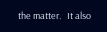the matter.   It also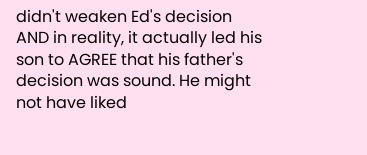didn't weaken Ed's decision AND in reality, it actually led his son to AGREE that his father's decision was sound. He might not have liked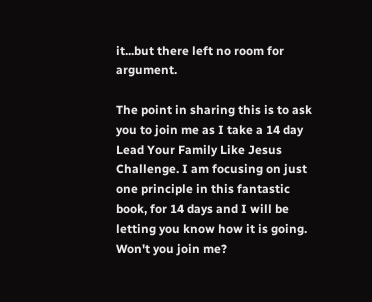it...but there left no room for argument.

The point in sharing this is to ask you to join me as I take a 14 day Lead Your Family Like Jesus Challenge. I am focusing on just one principle in this fantastic book, for 14 days and I will be letting you know how it is going.  Won't you join me?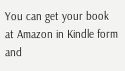You can get your book at Amazon in Kindle form and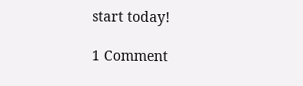start today!

1 Comment